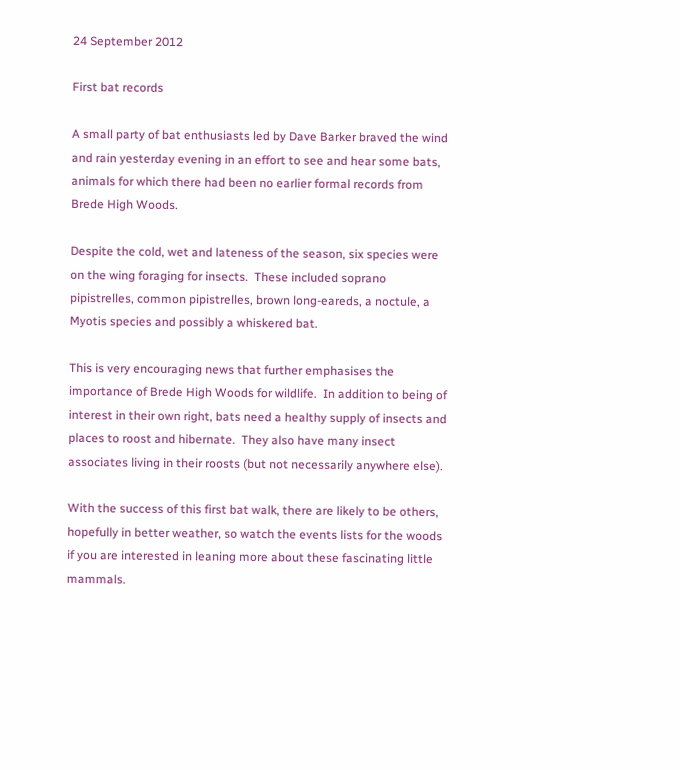24 September 2012

First bat records

A small party of bat enthusiasts led by Dave Barker braved the wind and rain yesterday evening in an effort to see and hear some bats, animals for which there had been no earlier formal records from Brede High Woods.

Despite the cold, wet and lateness of the season, six species were on the wing foraging for insects.  These included soprano pipistrelles, common pipistrelles, brown long-eareds, a noctule, a Myotis species and possibly a whiskered bat.

This is very encouraging news that further emphasises the importance of Brede High Woods for wildlife.  In addition to being of interest in their own right, bats need a healthy supply of insects and places to roost and hibernate.  They also have many insect associates living in their roosts (but not necessarily anywhere else).

With the success of this first bat walk, there are likely to be others, hopefully in better weather, so watch the events lists for the woods if you are interested in leaning more about these fascinating little mammals.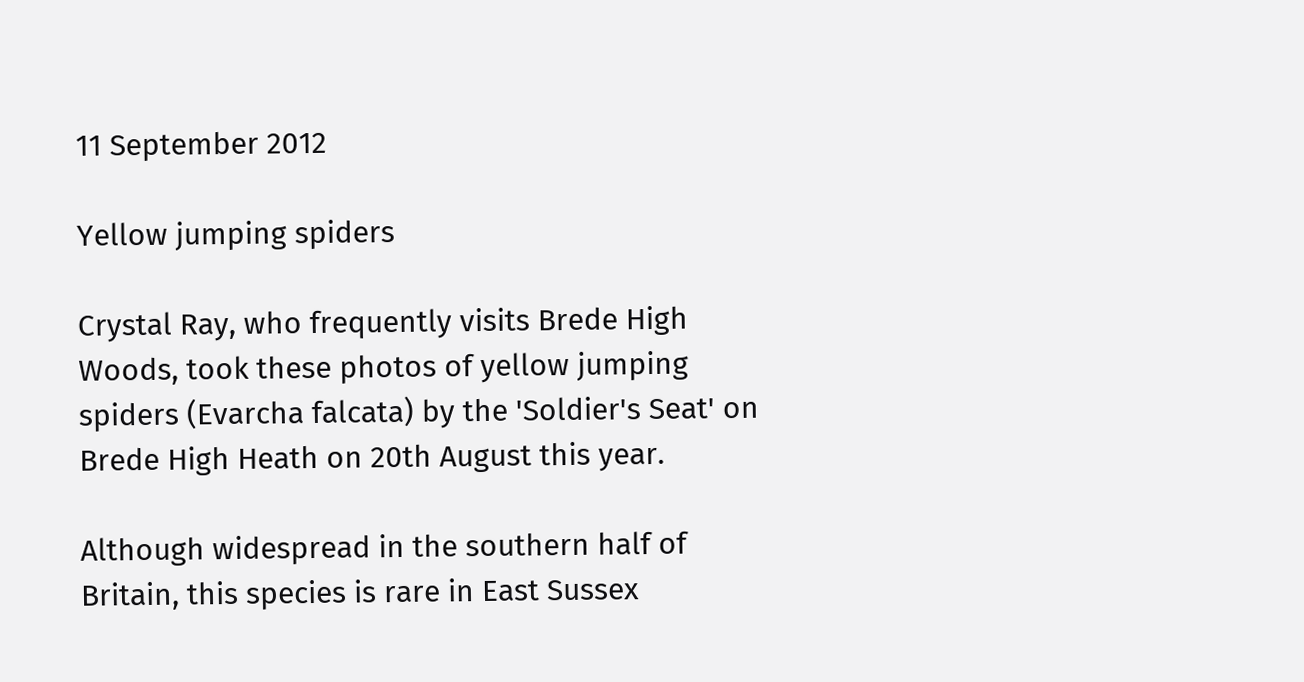11 September 2012

Yellow jumping spiders

Crystal Ray, who frequently visits Brede High Woods, took these photos of yellow jumping spiders (Evarcha falcata) by the 'Soldier's Seat' on Brede High Heath on 20th August this year.

Although widespread in the southern half of Britain, this species is rare in East Sussex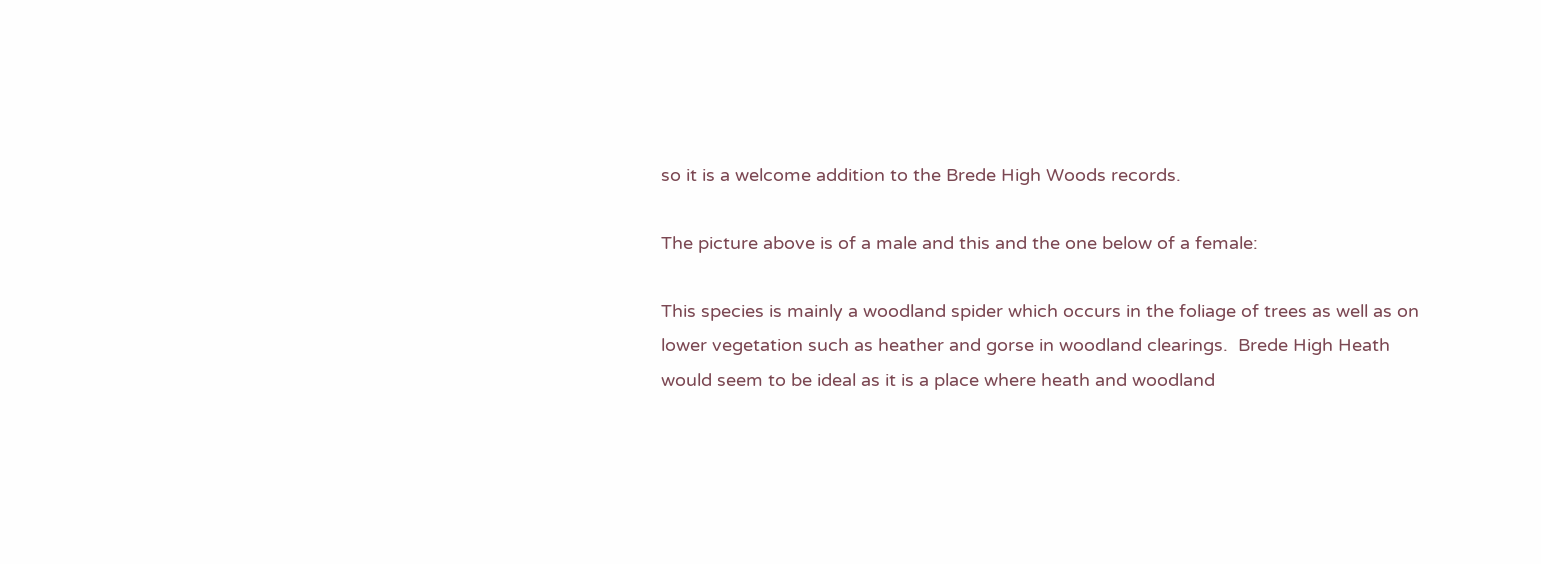so it is a welcome addition to the Brede High Woods records.

The picture above is of a male and this and the one below of a female:

This species is mainly a woodland spider which occurs in the foliage of trees as well as on lower vegetation such as heather and gorse in woodland clearings.  Brede High Heath would seem to be ideal as it is a place where heath and woodland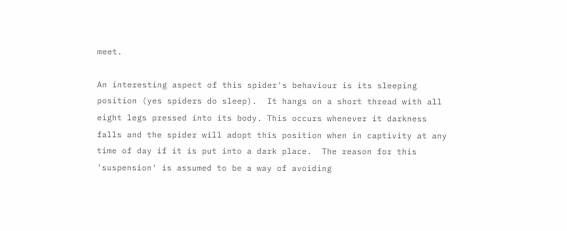meet.

An interesting aspect of this spider's behaviour is its sleeping position (yes spiders do sleep).  It hangs on a short thread with all eight legs pressed into its body. This occurs whenever it darkness falls and the spider will adopt this position when in captivity at any time of day if it is put into a dark place.  The reason for this 'suspension' is assumed to be a way of avoiding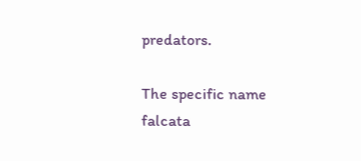predators.

The specific name falcata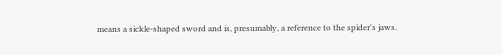means a sickle-shaped sword and is, presumably, a reference to the spider's jaws.